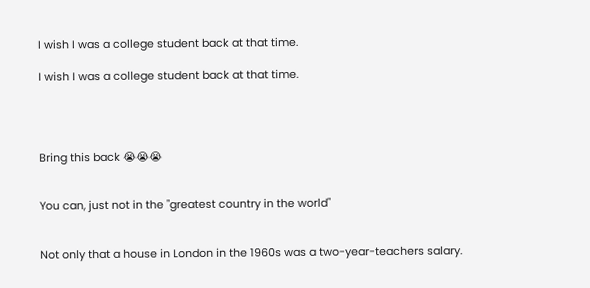I wish I was a college student back at that time.

I wish I was a college student back at that time.




Bring this back 😭😭😭


You can, just not in the "greatest country in the world"


Not only that a house in London in the 1960s was a two-year-teachers salary.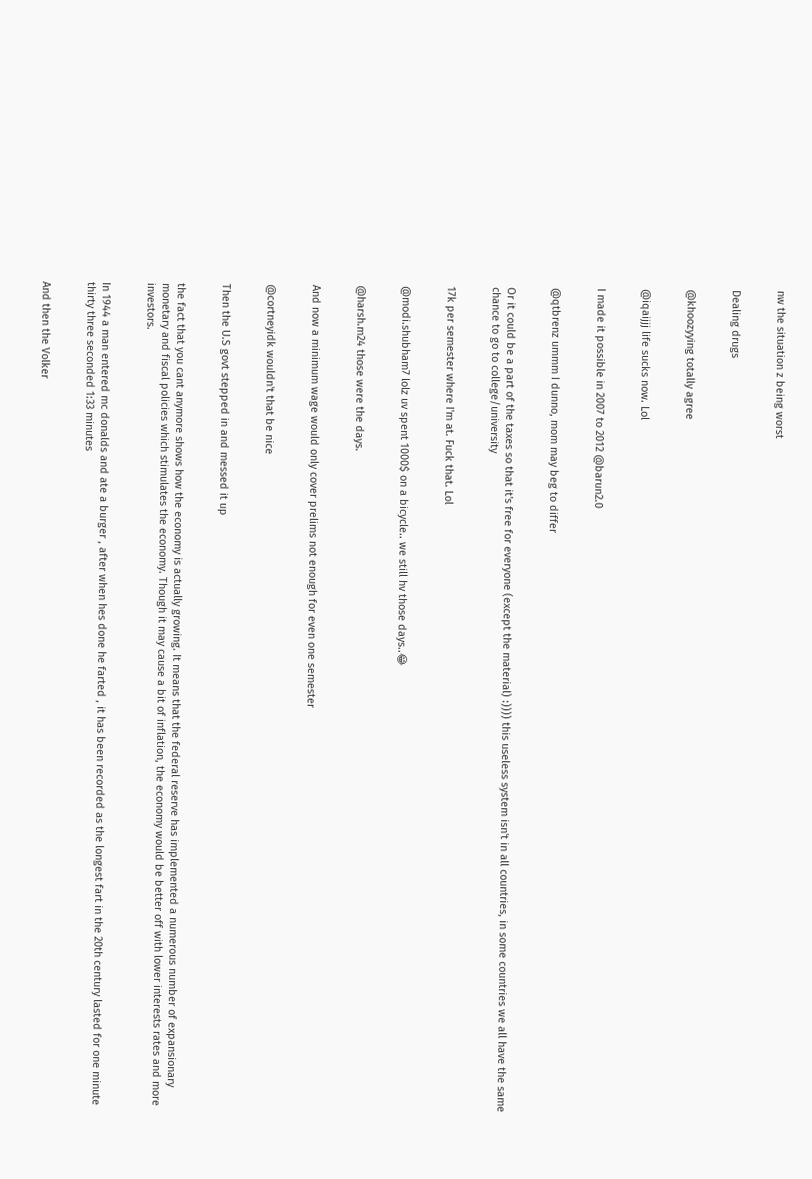nw the situation z being worst


Dealing drugs


@khoozyying totally agree


@iqaijjj life sucks now. Lol


I made it possible in 2007 to 2012 @barun2.0


@qtbrenz ummm I dunno, mom may beg to differ


Or it could be a part of the taxes so that it's free for everyone (except the material) :)))) this useless system isn't in all countries, in some countries we all have the same chance to go to college/university


17k per semester where I'm at. Fuck that. Lol


@modi.shubham7 lolz uv spent 1000$ on a bicycle.. we still hv those days..😂


@harsh.m24 those were the days.


And now a minimum wage would only cover prelims not enough for even one semester


@cortneyidk wouldn't that be nice


Then the U.S govt stepped in and messed it up


the fact that you cant anymore shows how the economy is actually growing. It means that the federal reserve has implemented a numerous number of expansionary monetary and fiscal policies which stimulates the economy. Though it may cause a bit of inflation, the economy would be better off with lower interests rates and more investors.


In 1944 a man entered mc donalds and ate a burger , after when hes done he farted , it has been recorded as the longest fart in the 20th century lasted for one minute thirty three seconded 1:33 minutes


And then the Volker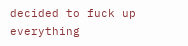decided to fuck up everything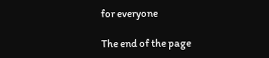for everyone

The end of the page